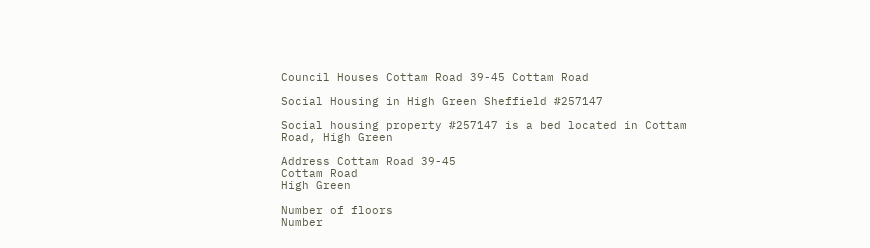Council Houses Cottam Road 39-45 Cottam Road

Social Housing in High Green Sheffield #257147

Social housing property #257147 is a bed located in Cottam Road, High Green

Address Cottam Road 39-45
Cottam Road
High Green

Number of floors
Number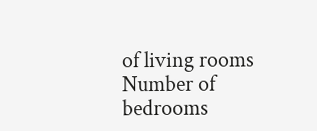of living rooms
Number of bedrooms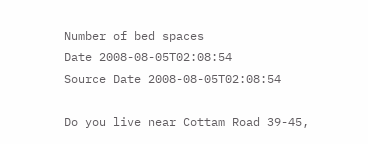Number of bed spaces
Date 2008-08-05T02:08:54
Source Date 2008-08-05T02:08:54

Do you live near Cottam Road 39-45,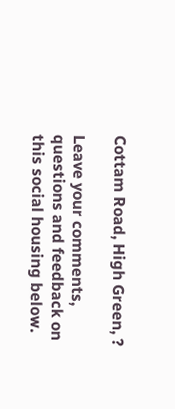Cottam Road, High Green, ?

Leave your comments, questions and feedback on this social housing below.